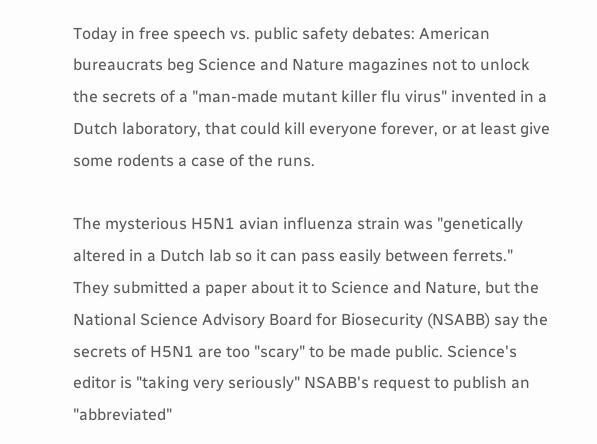Today in free speech vs. public safety debates: American bureaucrats beg Science and Nature magazines not to unlock the secrets of a "man-made mutant killer flu virus" invented in a Dutch laboratory, that could kill everyone forever, or at least give some rodents a case of the runs.

The mysterious H5N1 avian influenza strain was "genetically altered in a Dutch lab so it can pass easily between ferrets." They submitted a paper about it to Science and Nature, but the National Science Advisory Board for Biosecurity (NSABB) say the secrets of H5N1 are too "scary" to be made public. Science's editor is "taking very seriously" NSABB's request to publish an "abbreviated"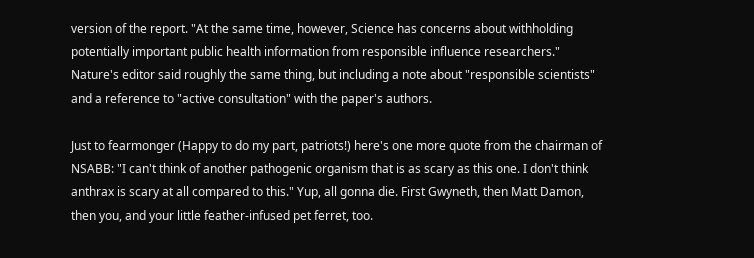version of the report. "At the same time, however, Science has concerns about withholding potentially important public health information from responsible influence researchers." Nature's editor said roughly the same thing, but including a note about "responsible scientists" and a reference to "active consultation" with the paper's authors.

Just to fearmonger (Happy to do my part, patriots!) here's one more quote from the chairman of NSABB: "I can't think of another pathogenic organism that is as scary as this one. I don't think anthrax is scary at all compared to this." Yup, all gonna die. First Gwyneth, then Matt Damon, then you, and your little feather-infused pet ferret, too.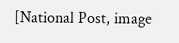[National Post, image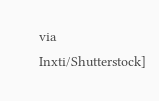via Inxti/Shutterstock]